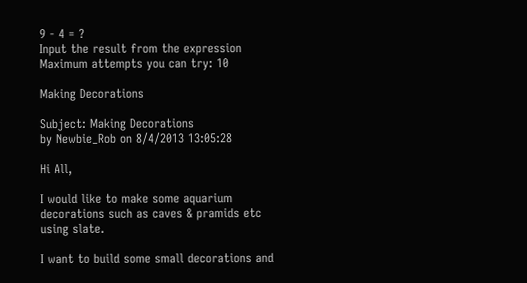9 - 4 = ?
Input the result from the expression
Maximum attempts you can try: 10

Making Decorations

Subject: Making Decorations
by Newbie_Rob on 8/4/2013 13:05:28

Hi All,

I would like to make some aquarium decorations such as caves & pramids etc using slate.

I want to build some small decorations and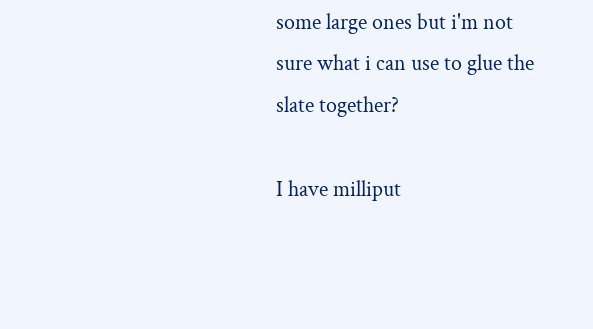some large ones but i'm not sure what i can use to glue the slate together?

I have milliput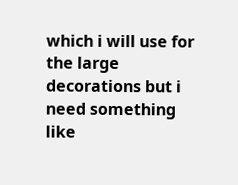which i will use for the large decorations but i need something like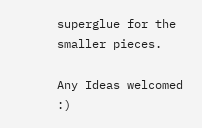superglue for the smaller pieces.

Any Ideas welcomed :)